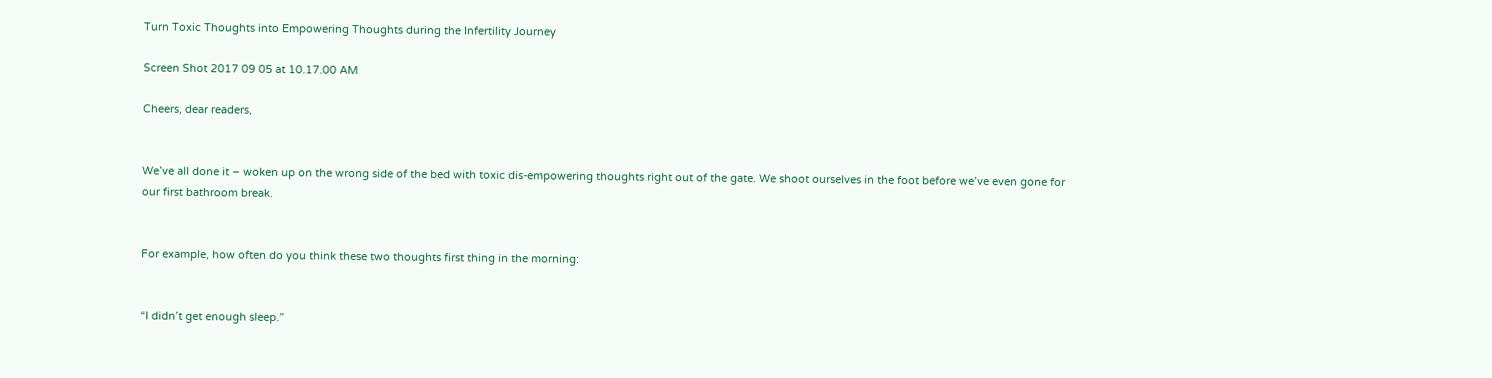Turn Toxic Thoughts into Empowering Thoughts during the Infertility Journey

Screen Shot 2017 09 05 at 10.17.00 AM

Cheers, dear readers,


We’ve all done it – woken up on the wrong side of the bed with toxic dis-empowering thoughts right out of the gate. We shoot ourselves in the foot before we’ve even gone for our first bathroom break.


For example, how often do you think these two thoughts first thing in the morning:


“I didn’t get enough sleep.”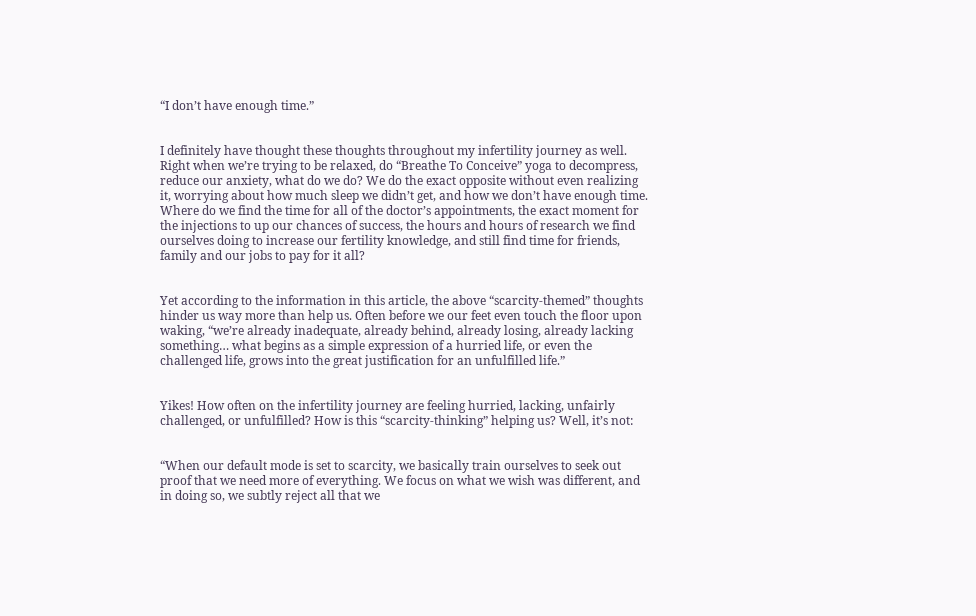“I don’t have enough time.”


I definitely have thought these thoughts throughout my infertility journey as well. Right when we’re trying to be relaxed, do “Breathe To Conceive” yoga to decompress, reduce our anxiety, what do we do? We do the exact opposite without even realizing it, worrying about how much sleep we didn’t get, and how we don’t have enough time. Where do we find the time for all of the doctor’s appointments, the exact moment for the injections to up our chances of success, the hours and hours of research we find ourselves doing to increase our fertility knowledge, and still find time for friends, family and our jobs to pay for it all?


Yet according to the information in this article, the above “scarcity-themed” thoughts hinder us way more than help us. Often before we our feet even touch the floor upon waking, “we’re already inadequate, already behind, already losing, already lacking something… what begins as a simple expression of a hurried life, or even the challenged life, grows into the great justification for an unfulfilled life.”


Yikes! How often on the infertility journey are feeling hurried, lacking, unfairly challenged, or unfulfilled? How is this “scarcity-thinking” helping us? Well, it’s not:


“When our default mode is set to scarcity, we basically train ourselves to seek out proof that we need more of everything. We focus on what we wish was different, and in doing so, we subtly reject all that we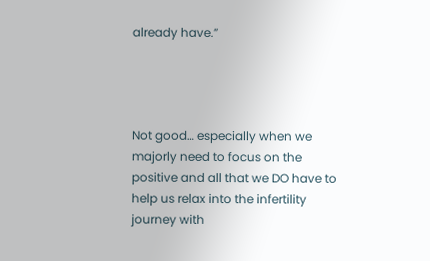already have.”




Not good… especially when we majorly need to focus on the positive and all that we DO have to help us relax into the infertility journey with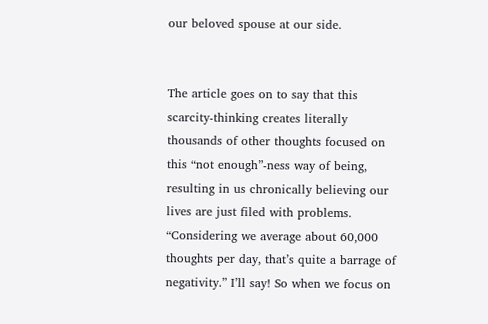our beloved spouse at our side.


The article goes on to say that this scarcity-thinking creates literally thousands of other thoughts focused on this “not enough”-ness way of being, resulting in us chronically believing our lives are just filed with problems. “Considering we average about 60,000 thoughts per day, that’s quite a barrage of negativity.” I’ll say! So when we focus on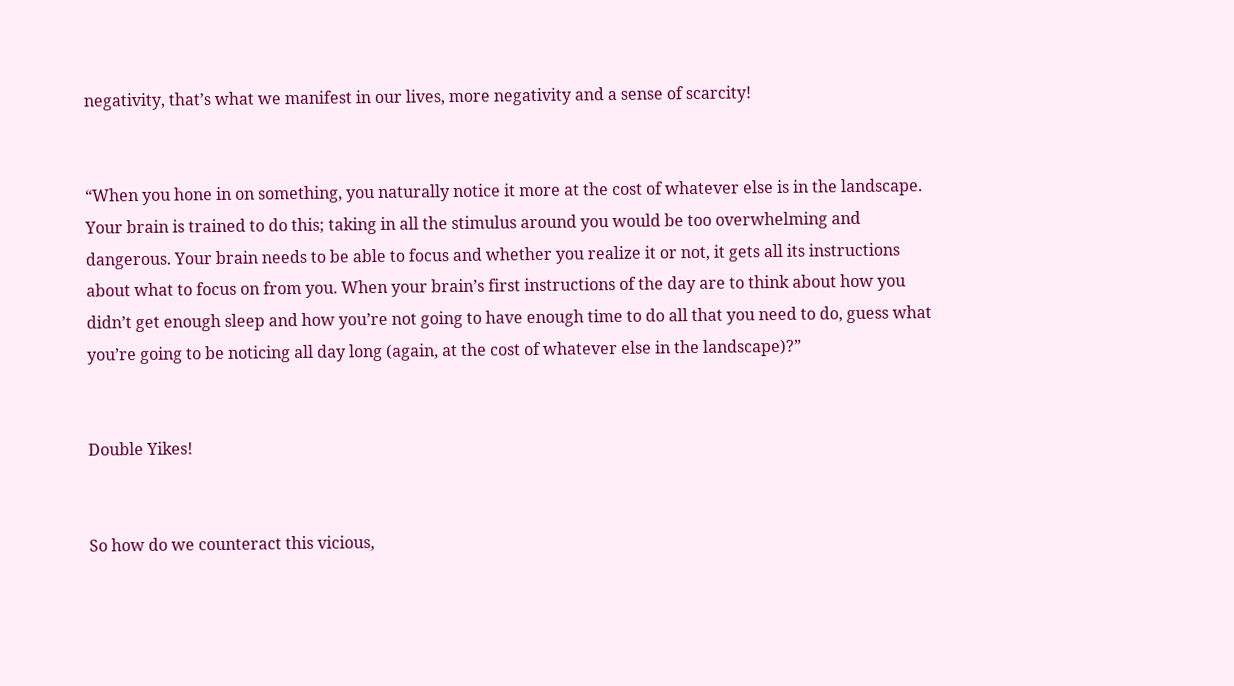negativity, that’s what we manifest in our lives, more negativity and a sense of scarcity!


“When you hone in on something, you naturally notice it more at the cost of whatever else is in the landscape. Your brain is trained to do this; taking in all the stimulus around you would be too overwhelming and dangerous. Your brain needs to be able to focus and whether you realize it or not, it gets all its instructions about what to focus on from you. When your brain’s first instructions of the day are to think about how you didn’t get enough sleep and how you’re not going to have enough time to do all that you need to do, guess what you’re going to be noticing all day long (again, at the cost of whatever else in the landscape)?”


Double Yikes!


So how do we counteract this vicious,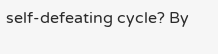self-defeating cycle? By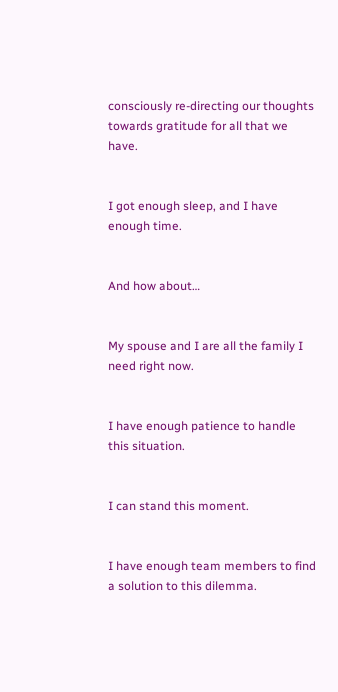consciously re-directing our thoughts towards gratitude for all that we have.


I got enough sleep, and I have enough time.


And how about…


My spouse and I are all the family I need right now.


I have enough patience to handle this situation.


I can stand this moment.


I have enough team members to find a solution to this dilemma.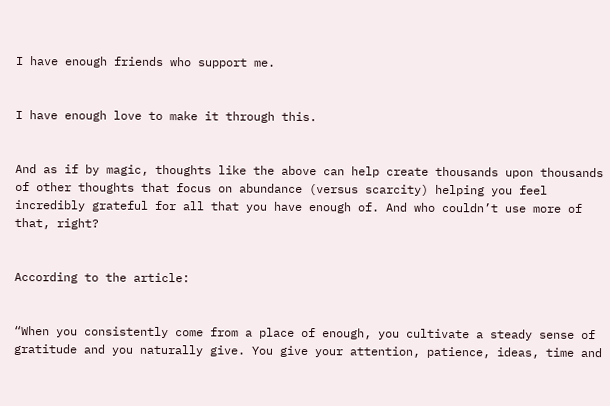I have enough friends who support me.


I have enough love to make it through this.


And as if by magic, thoughts like the above can help create thousands upon thousands of other thoughts that focus on abundance (versus scarcity) helping you feel incredibly grateful for all that you have enough of. And who couldn’t use more of that, right?


According to the article:


“When you consistently come from a place of enough, you cultivate a steady sense of gratitude and you naturally give. You give your attention, patience, ideas, time and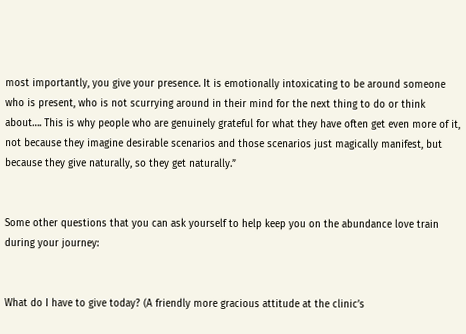most importantly, you give your presence. It is emotionally intoxicating to be around someone who is present, who is not scurrying around in their mind for the next thing to do or think about…. This is why people who are genuinely grateful for what they have often get even more of it, not because they imagine desirable scenarios and those scenarios just magically manifest, but because they give naturally, so they get naturally.”


Some other questions that you can ask yourself to help keep you on the abundance love train during your journey:


What do I have to give today? (A friendly more gracious attitude at the clinic’s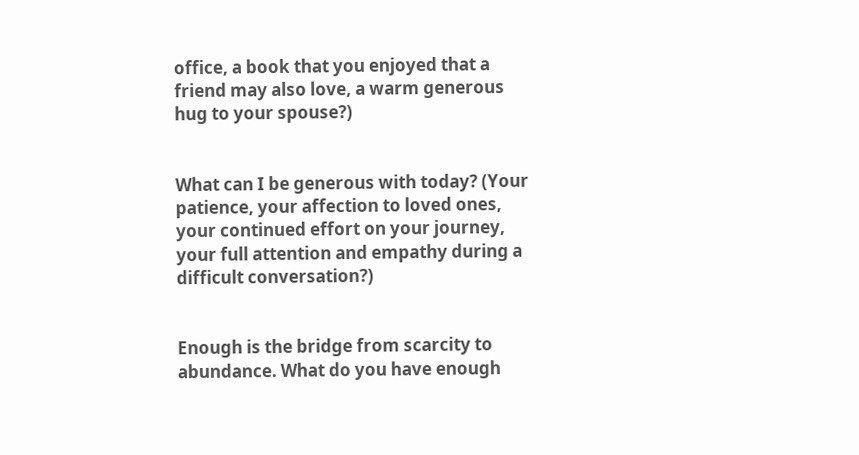office, a book that you enjoyed that a friend may also love, a warm generous hug to your spouse?)


What can I be generous with today? (Your patience, your affection to loved ones, your continued effort on your journey, your full attention and empathy during a difficult conversation?)


Enough is the bridge from scarcity to abundance. What do you have enough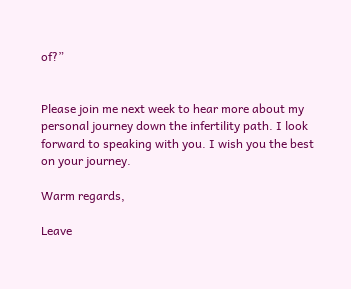of?”


Please join me next week to hear more about my personal journey down the infertility path. I look forward to speaking with you. I wish you the best on your journey.

Warm regards,

Leave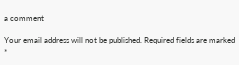a comment

Your email address will not be published. Required fields are marked *